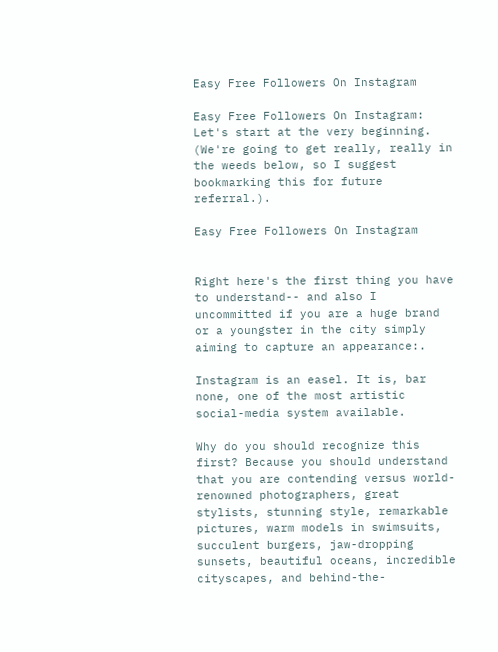Easy Free Followers On Instagram

Easy Free Followers On Instagram: Let's start at the very beginning. (We're going to get really, really in the weeds below, so I suggest bookmarking this for future referral.).

Easy Free Followers On Instagram


Right here's the first thing you have to understand-- and also I uncommitted if you are a huge brand or a youngster in the city simply aiming to capture an appearance:.

Instagram is an easel. It is, bar none, one of the most artistic social-media system available.

Why do you should recognize this first? Because you should understand that you are contending versus world-renowned photographers, great stylists, stunning style, remarkable pictures, warm models in swimsuits, succulent burgers, jaw-dropping sunsets, beautiful oceans, incredible cityscapes, and behind-the-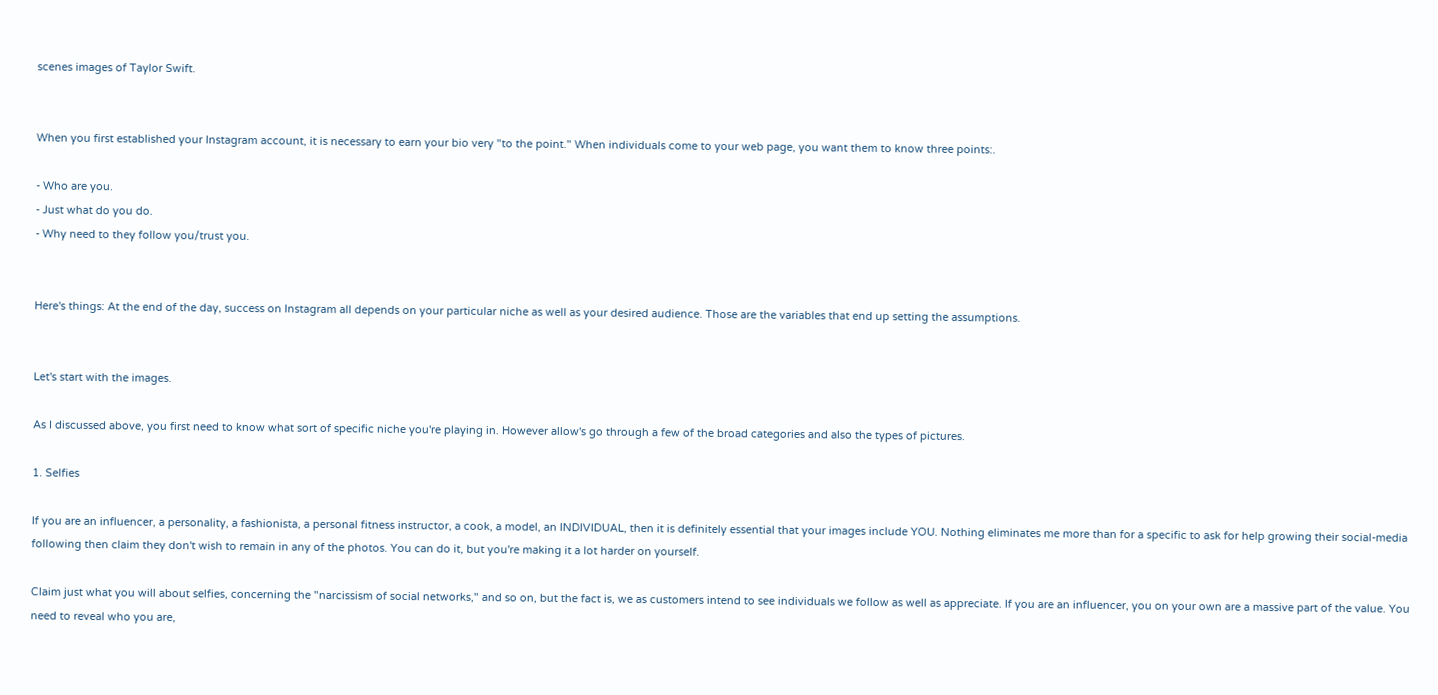scenes images of Taylor Swift.


When you first established your Instagram account, it is necessary to earn your bio very "to the point." When individuals come to your web page, you want them to know three points:.

- Who are you.
- Just what do you do.
- Why need to they follow you/trust you.


Here's things: At the end of the day, success on Instagram all depends on your particular niche as well as your desired audience. Those are the variables that end up setting the assumptions.


Let's start with the images.

As I discussed above, you first need to know what sort of specific niche you're playing in. However allow's go through a few of the broad categories and also the types of pictures.

1. Selfies

If you are an influencer, a personality, a fashionista, a personal fitness instructor, a cook, a model, an INDIVIDUAL, then it is definitely essential that your images include YOU. Nothing eliminates me more than for a specific to ask for help growing their social-media following then claim they don't wish to remain in any of the photos. You can do it, but you're making it a lot harder on yourself.

Claim just what you will about selfies, concerning the "narcissism of social networks," and so on, but the fact is, we as customers intend to see individuals we follow as well as appreciate. If you are an influencer, you on your own are a massive part of the value. You need to reveal who you are,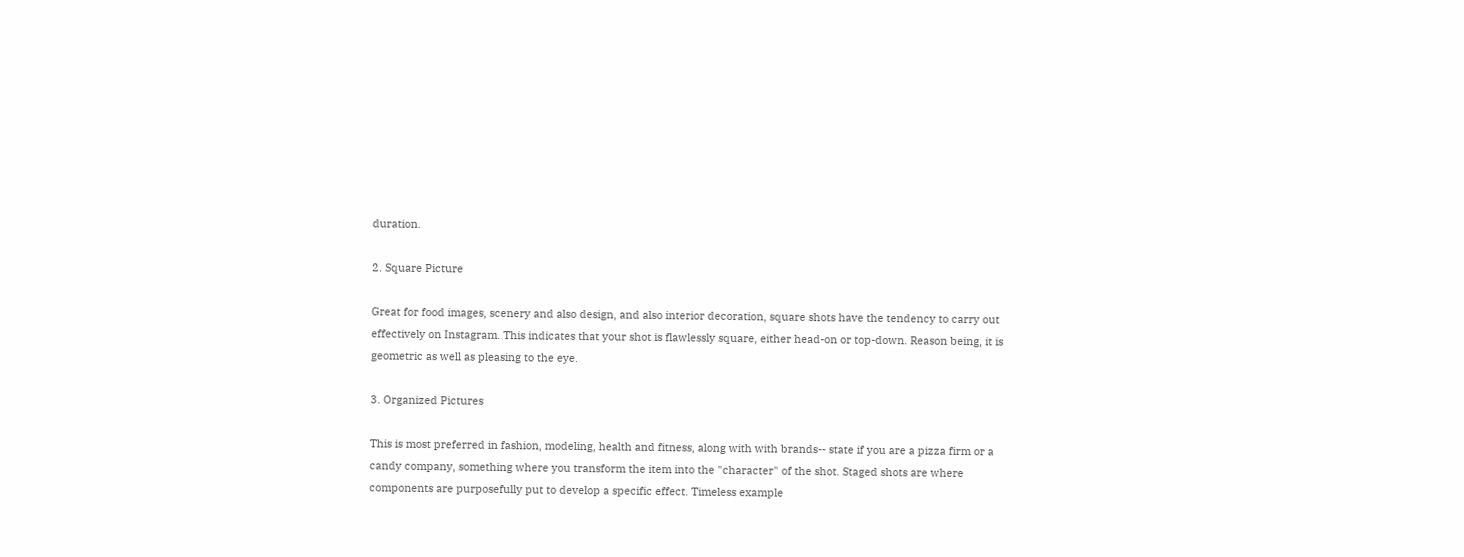duration.

2. Square Picture

Great for food images, scenery and also design, and also interior decoration, square shots have the tendency to carry out effectively on Instagram. This indicates that your shot is flawlessly square, either head-on or top-down. Reason being, it is geometric as well as pleasing to the eye.

3. Organized Pictures

This is most preferred in fashion, modeling, health and fitness, along with with brands-- state if you are a pizza firm or a candy company, something where you transform the item into the "character" of the shot. Staged shots are where components are purposefully put to develop a specific effect. Timeless example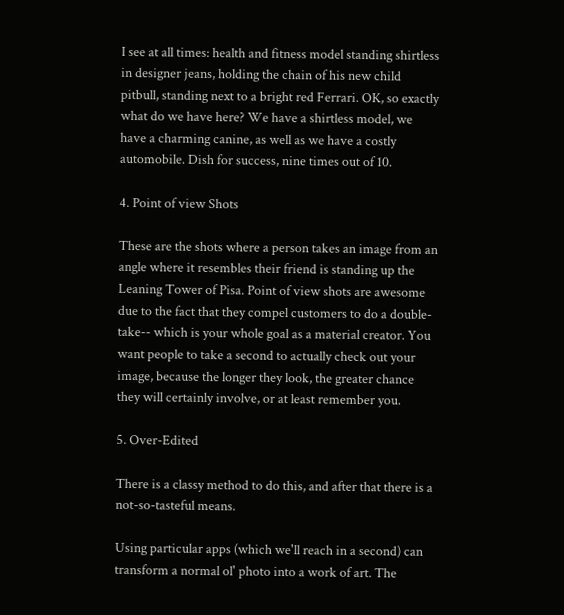I see at all times: health and fitness model standing shirtless in designer jeans, holding the chain of his new child pitbull, standing next to a bright red Ferrari. OK, so exactly what do we have here? We have a shirtless model, we have a charming canine, as well as we have a costly automobile. Dish for success, nine times out of 10.

4. Point of view Shots

These are the shots where a person takes an image from an angle where it resembles their friend is standing up the Leaning Tower of Pisa. Point of view shots are awesome due to the fact that they compel customers to do a double-take-- which is your whole goal as a material creator. You want people to take a second to actually check out your image, because the longer they look, the greater chance they will certainly involve, or at least remember you.

5. Over-Edited

There is a classy method to do this, and after that there is a not-so-tasteful means.

Using particular apps (which we'll reach in a second) can transform a normal ol' photo into a work of art. The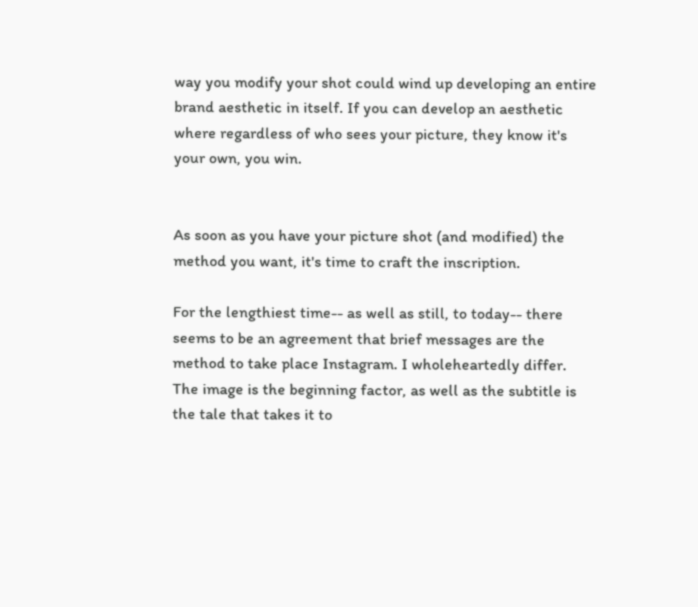way you modify your shot could wind up developing an entire brand aesthetic in itself. If you can develop an aesthetic where regardless of who sees your picture, they know it's your own, you win.


As soon as you have your picture shot (and modified) the method you want, it's time to craft the inscription.

For the lengthiest time-- as well as still, to today-- there seems to be an agreement that brief messages are the method to take place Instagram. I wholeheartedly differ. The image is the beginning factor, as well as the subtitle is the tale that takes it to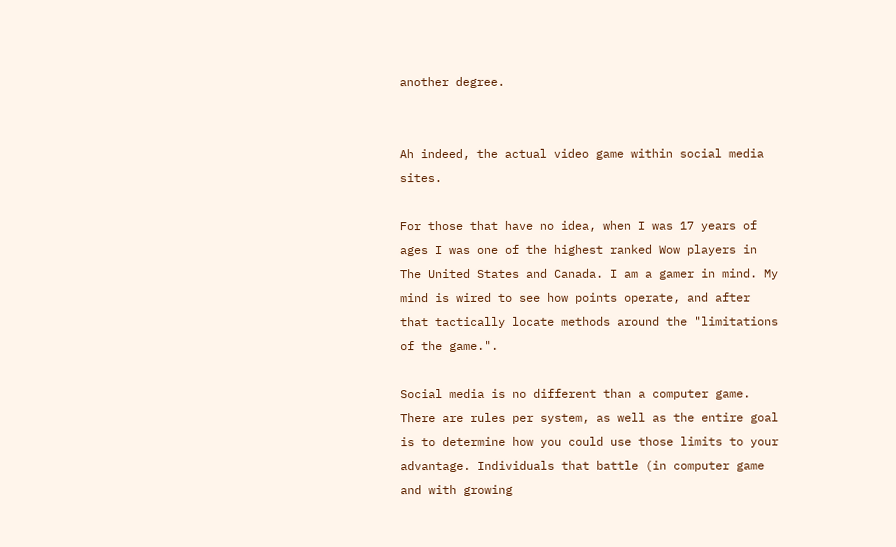another degree.


Ah indeed, the actual video game within social media sites.

For those that have no idea, when I was 17 years of ages I was one of the highest ranked Wow players in The United States and Canada. I am a gamer in mind. My mind is wired to see how points operate, and after that tactically locate methods around the "limitations of the game.".

Social media is no different than a computer game. There are rules per system, as well as the entire goal is to determine how you could use those limits to your advantage. Individuals that battle (in computer game and with growing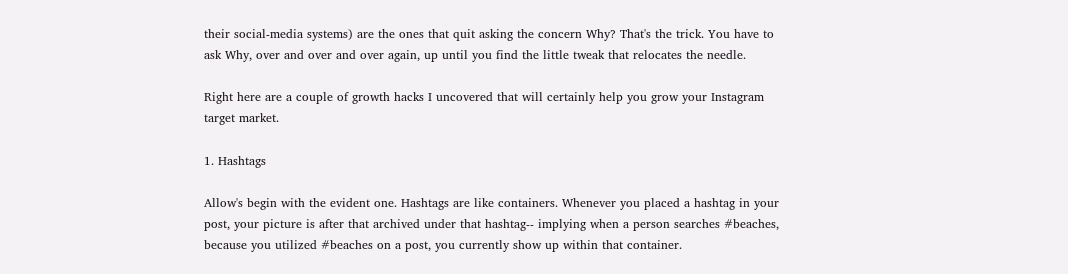their social-media systems) are the ones that quit asking the concern Why? That's the trick. You have to ask Why, over and over and over again, up until you find the little tweak that relocates the needle.

Right here are a couple of growth hacks I uncovered that will certainly help you grow your Instagram target market.

1. Hashtags

Allow's begin with the evident one. Hashtags are like containers. Whenever you placed a hashtag in your post, your picture is after that archived under that hashtag-- implying when a person searches #beaches, because you utilized #beaches on a post, you currently show up within that container.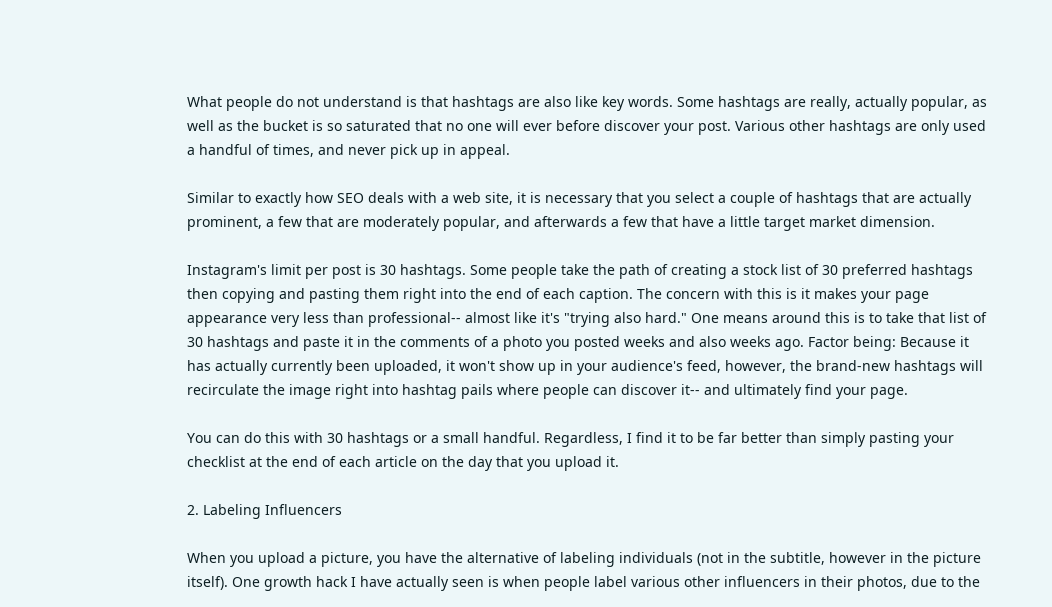What people do not understand is that hashtags are also like key words. Some hashtags are really, actually popular, as well as the bucket is so saturated that no one will ever before discover your post. Various other hashtags are only used a handful of times, and never pick up in appeal.

Similar to exactly how SEO deals with a web site, it is necessary that you select a couple of hashtags that are actually prominent, a few that are moderately popular, and afterwards a few that have a little target market dimension.

Instagram's limit per post is 30 hashtags. Some people take the path of creating a stock list of 30 preferred hashtags then copying and pasting them right into the end of each caption. The concern with this is it makes your page appearance very less than professional-- almost like it's "trying also hard." One means around this is to take that list of 30 hashtags and paste it in the comments of a photo you posted weeks and also weeks ago. Factor being: Because it has actually currently been uploaded, it won't show up in your audience's feed, however, the brand-new hashtags will recirculate the image right into hashtag pails where people can discover it-- and ultimately find your page.

You can do this with 30 hashtags or a small handful. Regardless, I find it to be far better than simply pasting your checklist at the end of each article on the day that you upload it.

2. Labeling Influencers

When you upload a picture, you have the alternative of labeling individuals (not in the subtitle, however in the picture itself). One growth hack I have actually seen is when people label various other influencers in their photos, due to the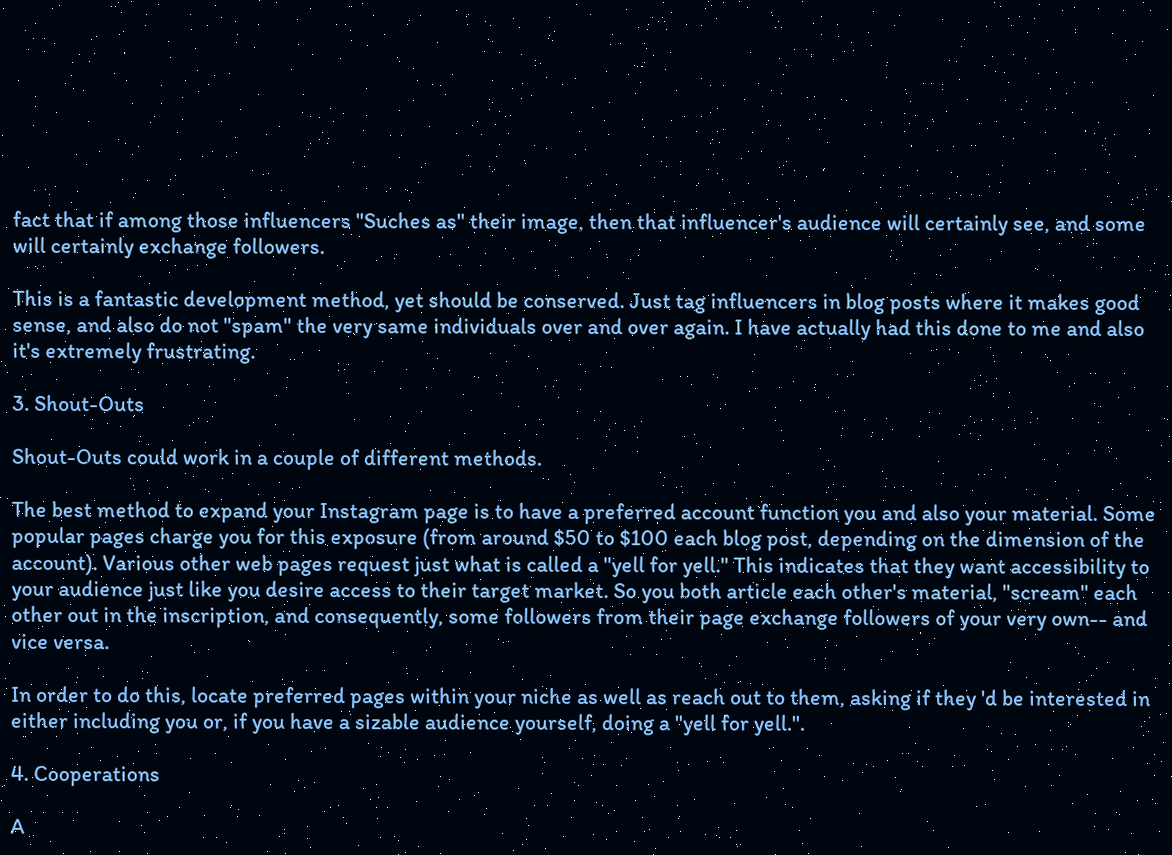fact that if among those influencers "Suches as" their image, then that influencer's audience will certainly see, and some will certainly exchange followers.

This is a fantastic development method, yet should be conserved. Just tag influencers in blog posts where it makes good sense, and also do not "spam" the very same individuals over and over again. I have actually had this done to me and also it's extremely frustrating.

3. Shout-Outs

Shout-Outs could work in a couple of different methods.

The best method to expand your Instagram page is to have a preferred account function you and also your material. Some popular pages charge you for this exposure (from around $50 to $100 each blog post, depending on the dimension of the account). Various other web pages request just what is called a "yell for yell." This indicates that they want accessibility to your audience just like you desire access to their target market. So you both article each other's material, "scream" each other out in the inscription, and consequently, some followers from their page exchange followers of your very own-- and vice versa.

In order to do this, locate preferred pages within your niche as well as reach out to them, asking if they 'd be interested in either including you or, if you have a sizable audience yourself, doing a "yell for yell.".

4. Cooperations

A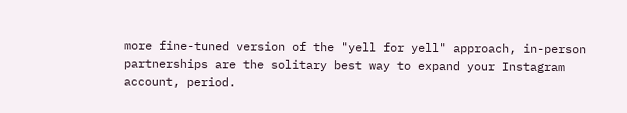more fine-tuned version of the "yell for yell" approach, in-person partnerships are the solitary best way to expand your Instagram account, period.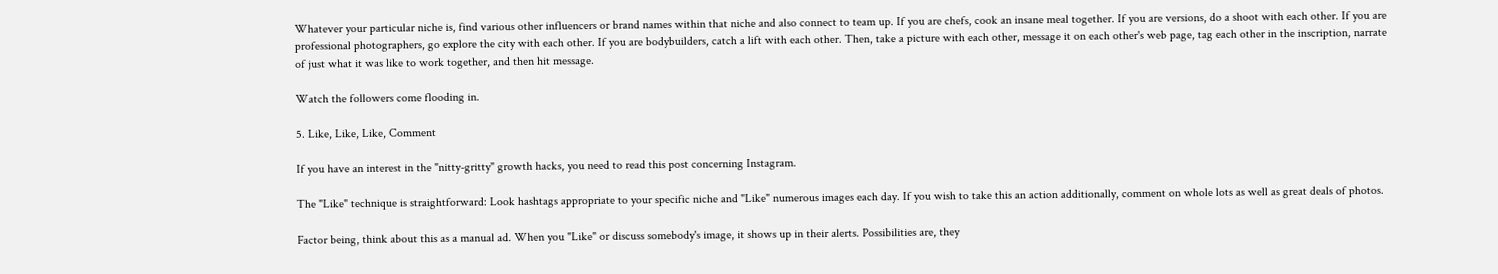Whatever your particular niche is, find various other influencers or brand names within that niche and also connect to team up. If you are chefs, cook an insane meal together. If you are versions, do a shoot with each other. If you are professional photographers, go explore the city with each other. If you are bodybuilders, catch a lift with each other. Then, take a picture with each other, message it on each other's web page, tag each other in the inscription, narrate of just what it was like to work together, and then hit message.

Watch the followers come flooding in.

5. Like, Like, Like, Comment

If you have an interest in the "nitty-gritty" growth hacks, you need to read this post concerning Instagram.

The "Like" technique is straightforward: Look hashtags appropriate to your specific niche and "Like" numerous images each day. If you wish to take this an action additionally, comment on whole lots as well as great deals of photos.

Factor being, think about this as a manual ad. When you "Like" or discuss somebody's image, it shows up in their alerts. Possibilities are, they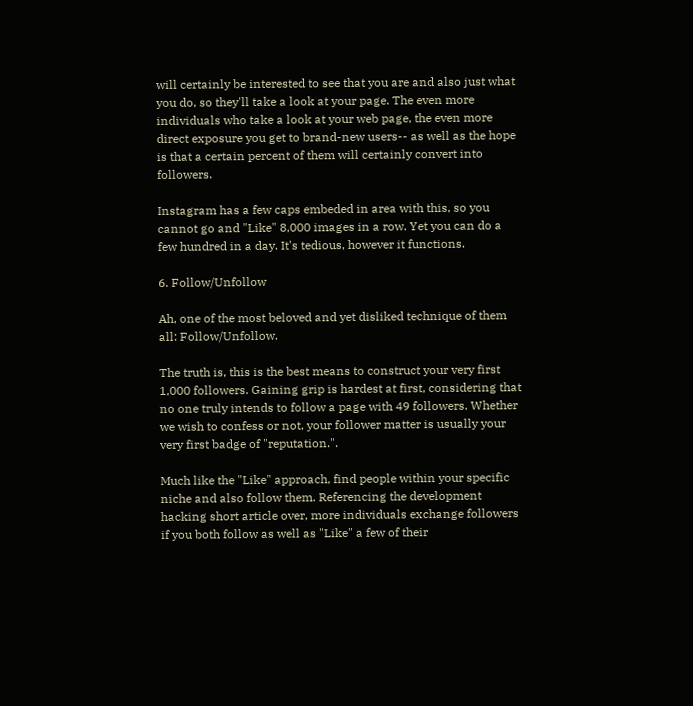will certainly be interested to see that you are and also just what you do, so they'll take a look at your page. The even more individuals who take a look at your web page, the even more direct exposure you get to brand-new users-- as well as the hope is that a certain percent of them will certainly convert into followers.

Instagram has a few caps embeded in area with this, so you cannot go and "Like" 8,000 images in a row. Yet you can do a few hundred in a day. It's tedious, however it functions.

6. Follow/Unfollow

Ah, one of the most beloved and yet disliked technique of them all: Follow/Unfollow.

The truth is, this is the best means to construct your very first 1,000 followers. Gaining grip is hardest at first, considering that no one truly intends to follow a page with 49 followers. Whether we wish to confess or not, your follower matter is usually your very first badge of "reputation.".

Much like the "Like" approach, find people within your specific niche and also follow them. Referencing the development hacking short article over, more individuals exchange followers if you both follow as well as "Like" a few of their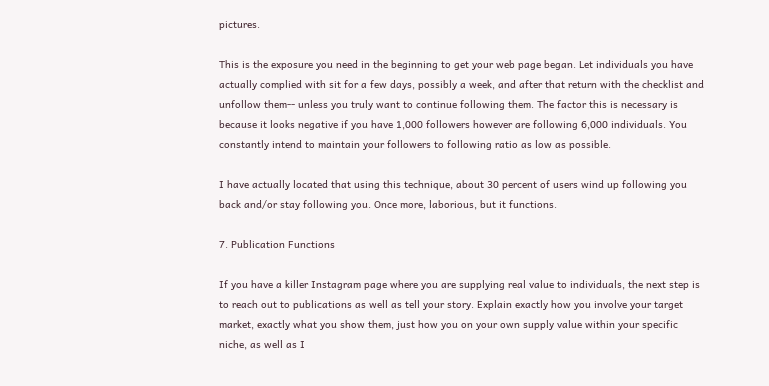pictures.

This is the exposure you need in the beginning to get your web page began. Let individuals you have actually complied with sit for a few days, possibly a week, and after that return with the checklist and unfollow them-- unless you truly want to continue following them. The factor this is necessary is because it looks negative if you have 1,000 followers however are following 6,000 individuals. You constantly intend to maintain your followers to following ratio as low as possible.

I have actually located that using this technique, about 30 percent of users wind up following you back and/or stay following you. Once more, laborious, but it functions.

7. Publication Functions

If you have a killer Instagram page where you are supplying real value to individuals, the next step is to reach out to publications as well as tell your story. Explain exactly how you involve your target market, exactly what you show them, just how you on your own supply value within your specific niche, as well as I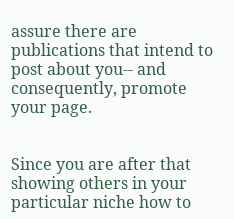assure there are publications that intend to post about you-- and consequently, promote your page.


Since you are after that showing others in your particular niche how to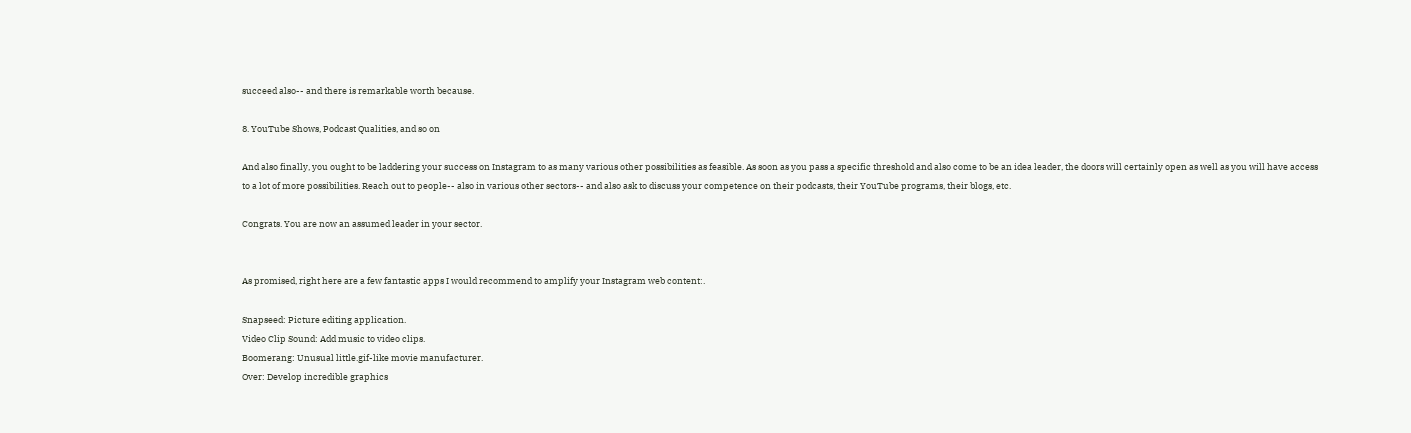succeed also-- and there is remarkable worth because.

8. YouTube Shows, Podcast Qualities, and so on

And also finally, you ought to be laddering your success on Instagram to as many various other possibilities as feasible. As soon as you pass a specific threshold and also come to be an idea leader, the doors will certainly open as well as you will have access to a lot of more possibilities. Reach out to people-- also in various other sectors-- and also ask to discuss your competence on their podcasts, their YouTube programs, their blogs, etc.

Congrats. You are now an assumed leader in your sector.


As promised, right here are a few fantastic apps I would recommend to amplify your Instagram web content:.

Snapseed: Picture editing application.
Video Clip Sound: Add music to video clips.
Boomerang: Unusual little.gif-like movie manufacturer.
Over: Develop incredible graphics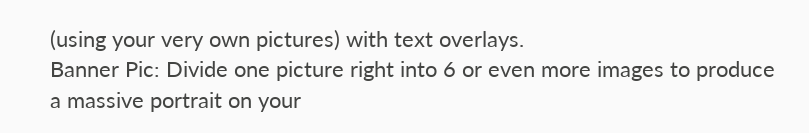(using your very own pictures) with text overlays.
Banner Pic: Divide one picture right into 6 or even more images to produce a massive portrait on your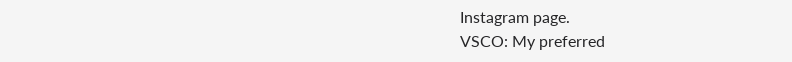Instagram page.
VSCO: My preferred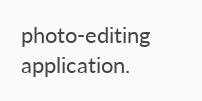photo-editing application.